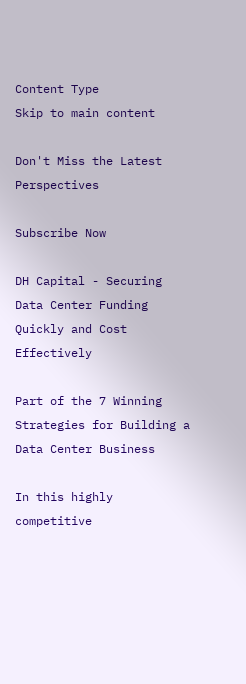Content Type
Skip to main content

Don't Miss the Latest Perspectives

Subscribe Now

DH Capital - Securing Data Center Funding Quickly and Cost Effectively

Part of the 7 Winning Strategies for Building a Data Center Business

In this highly competitive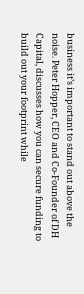business it’s important to stand out above the noise. Peter Hopper, CEO and Co-Founder of DH Capital, discusses how you can secure funding to build out your footprint while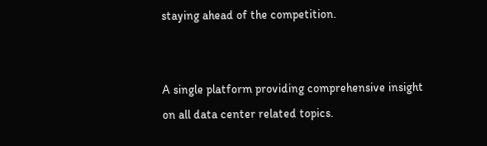staying ahead of the competition.


A single platform providing comprehensive insight on all data center related topics.